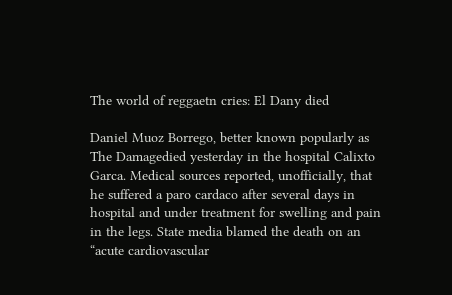The world of reggaetn cries: El Dany died

Daniel Muoz Borrego, better known popularly as The Damagedied yesterday in the hospital Calixto Garca. Medical sources reported, unofficially, that he suffered a paro cardaco after several days in hospital and under treatment for swelling and pain in the legs. State media blamed the death on an “acute cardiovascular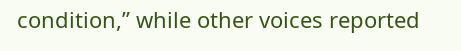condition,” while other voices reported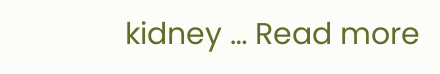kidney … Read more